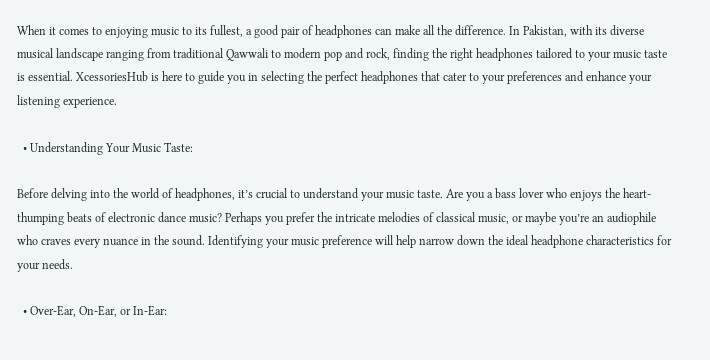When it comes to enjoying music to its fullest, a good pair of headphones can make all the difference. In Pakistan, with its diverse musical landscape ranging from traditional Qawwali to modern pop and rock, finding the right headphones tailored to your music taste is essential. XcessoriesHub is here to guide you in selecting the perfect headphones that cater to your preferences and enhance your listening experience.

  • Understanding Your Music Taste:

Before delving into the world of headphones, it’s crucial to understand your music taste. Are you a bass lover who enjoys the heart-thumping beats of electronic dance music? Perhaps you prefer the intricate melodies of classical music, or maybe you’re an audiophile who craves every nuance in the sound. Identifying your music preference will help narrow down the ideal headphone characteristics for your needs.

  • Over-Ear, On-Ear, or In-Ear: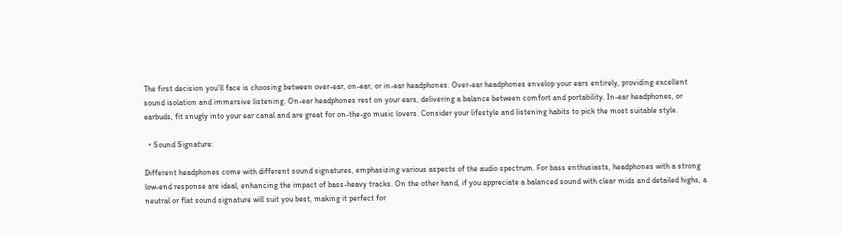The first decision you’ll face is choosing between over-ear, on-ear, or in-ear headphones. Over-ear headphones envelop your ears entirely, providing excellent sound isolation and immersive listening. On-ear headphones rest on your ears, delivering a balance between comfort and portability. In-ear headphones, or earbuds, fit snugly into your ear canal and are great for on-the-go music lovers. Consider your lifestyle and listening habits to pick the most suitable style.

  • Sound Signature:

Different headphones come with different sound signatures, emphasizing various aspects of the audio spectrum. For bass enthusiasts, headphones with a strong low-end response are ideal, enhancing the impact of bass-heavy tracks. On the other hand, if you appreciate a balanced sound with clear mids and detailed highs, a neutral or flat sound signature will suit you best, making it perfect for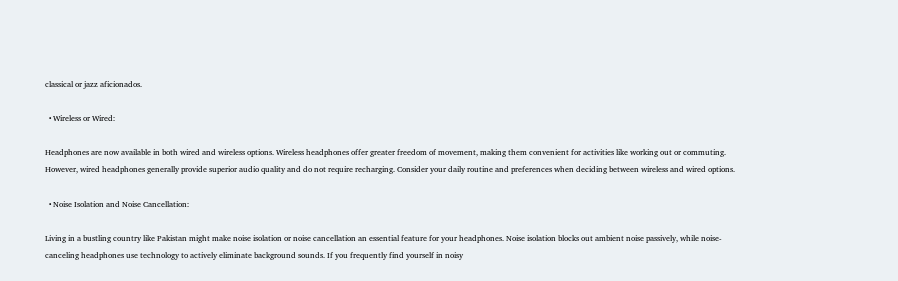classical or jazz aficionados.

  • Wireless or Wired:

Headphones are now available in both wired and wireless options. Wireless headphones offer greater freedom of movement, making them convenient for activities like working out or commuting. However, wired headphones generally provide superior audio quality and do not require recharging. Consider your daily routine and preferences when deciding between wireless and wired options.

  • Noise Isolation and Noise Cancellation:

Living in a bustling country like Pakistan might make noise isolation or noise cancellation an essential feature for your headphones. Noise isolation blocks out ambient noise passively, while noise-canceling headphones use technology to actively eliminate background sounds. If you frequently find yourself in noisy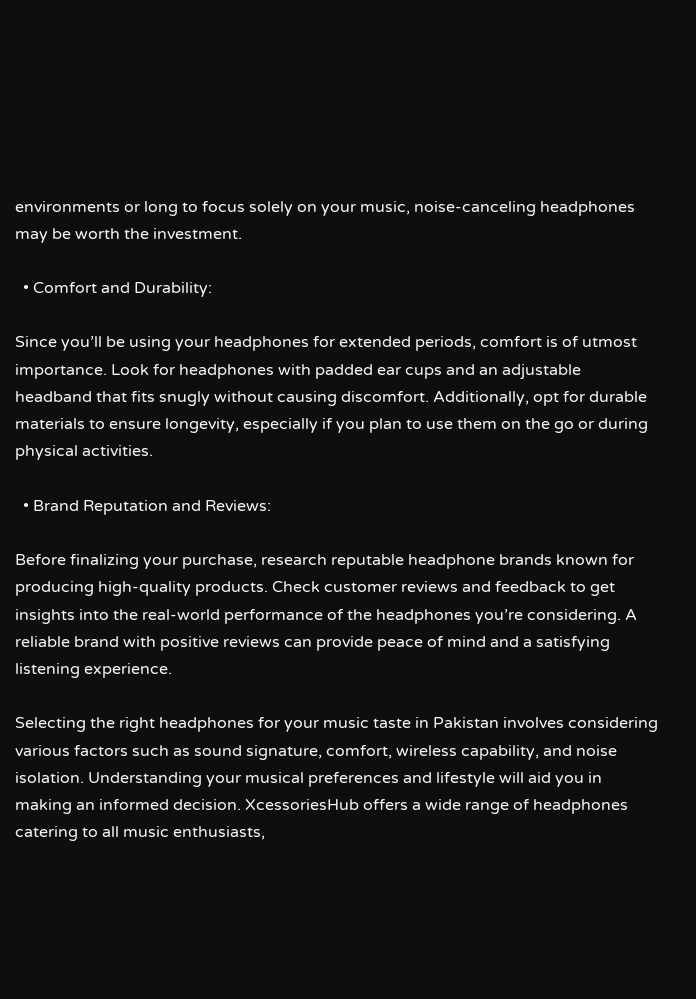environments or long to focus solely on your music, noise-canceling headphones may be worth the investment.

  • Comfort and Durability:

Since you’ll be using your headphones for extended periods, comfort is of utmost importance. Look for headphones with padded ear cups and an adjustable headband that fits snugly without causing discomfort. Additionally, opt for durable materials to ensure longevity, especially if you plan to use them on the go or during physical activities.

  • Brand Reputation and Reviews:

Before finalizing your purchase, research reputable headphone brands known for producing high-quality products. Check customer reviews and feedback to get insights into the real-world performance of the headphones you’re considering. A reliable brand with positive reviews can provide peace of mind and a satisfying listening experience.

Selecting the right headphones for your music taste in Pakistan involves considering various factors such as sound signature, comfort, wireless capability, and noise isolation. Understanding your musical preferences and lifestyle will aid you in making an informed decision. XcessoriesHub offers a wide range of headphones catering to all music enthusiasts,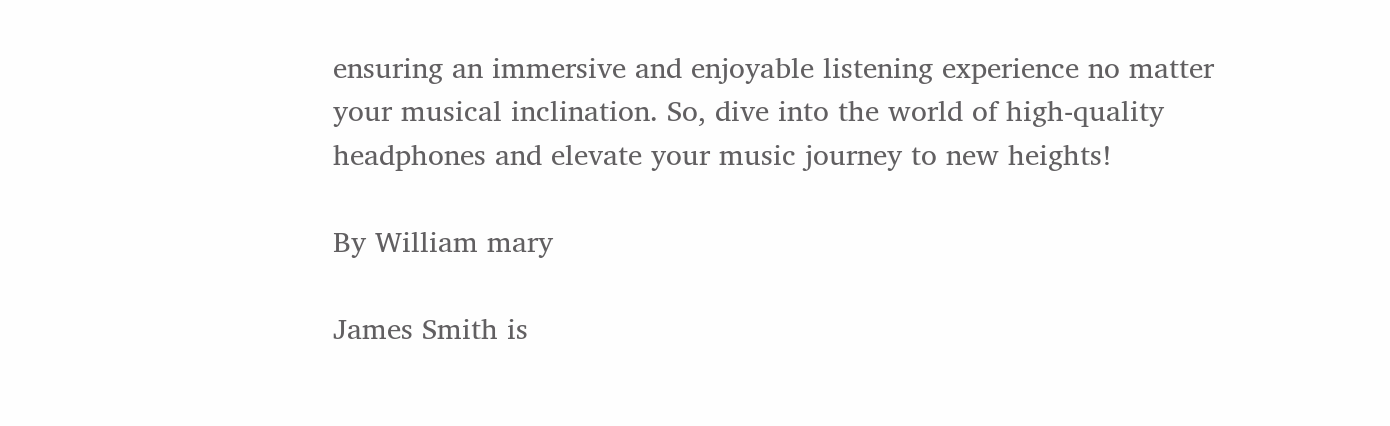ensuring an immersive and enjoyable listening experience no matter your musical inclination. So, dive into the world of high-quality headphones and elevate your music journey to new heights!

By William mary

James Smith is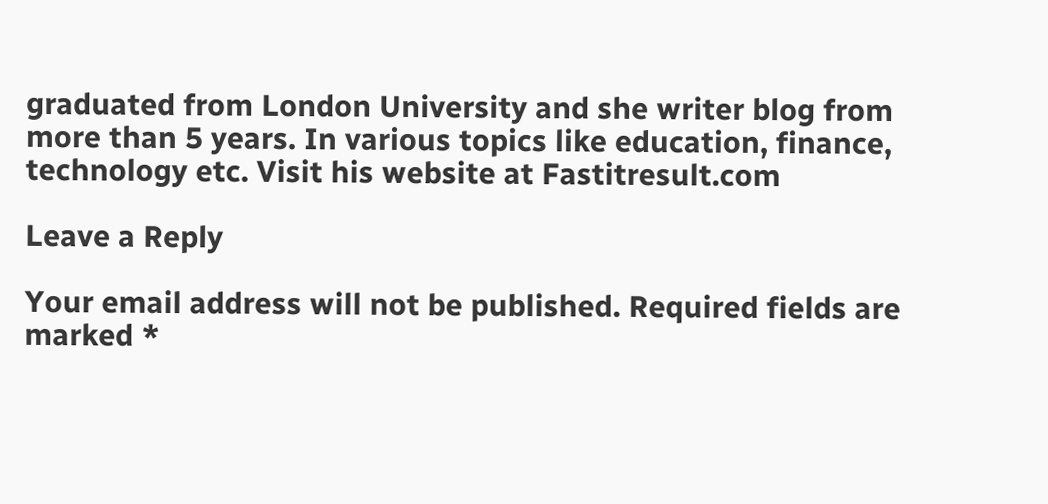graduated from London University and she writer blog from more than 5 years. In various topics like education, finance, technology etc. Visit his website at Fastitresult.com

Leave a Reply

Your email address will not be published. Required fields are marked *